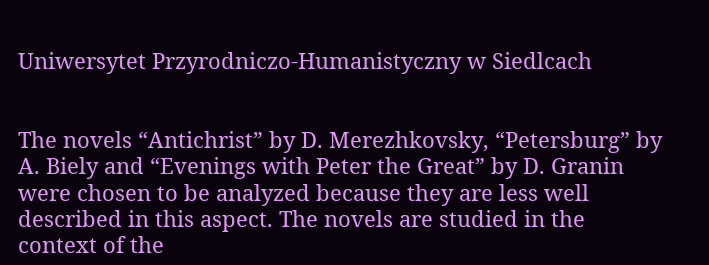Uniwersytet Przyrodniczo-Humanistyczny w Siedlcach


The novels “Antichrist” by D. Merezhkovsky, “Petersburg” by A. Biely and “Evenings with Peter the Great” by D. Granin were chosen to be analyzed because they are less well described in this aspect. The novels are studied in the context of the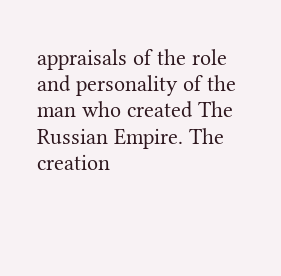appraisals of the role and personality of the man who created The Russian Empire. The creation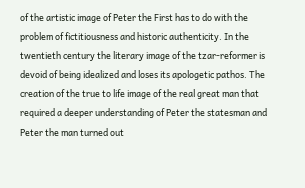of the artistic image of Peter the First has to do with the problem of fictitiousness and historic authenticity. In the twentieth century the literary image of the tzar-reformer is devoid of being idealized and loses its apologetic pathos. The creation of the true to life image of the real great man that required a deeper understanding of Peter the statesman and Peter the man turned out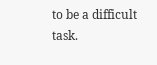to be a difficult task.